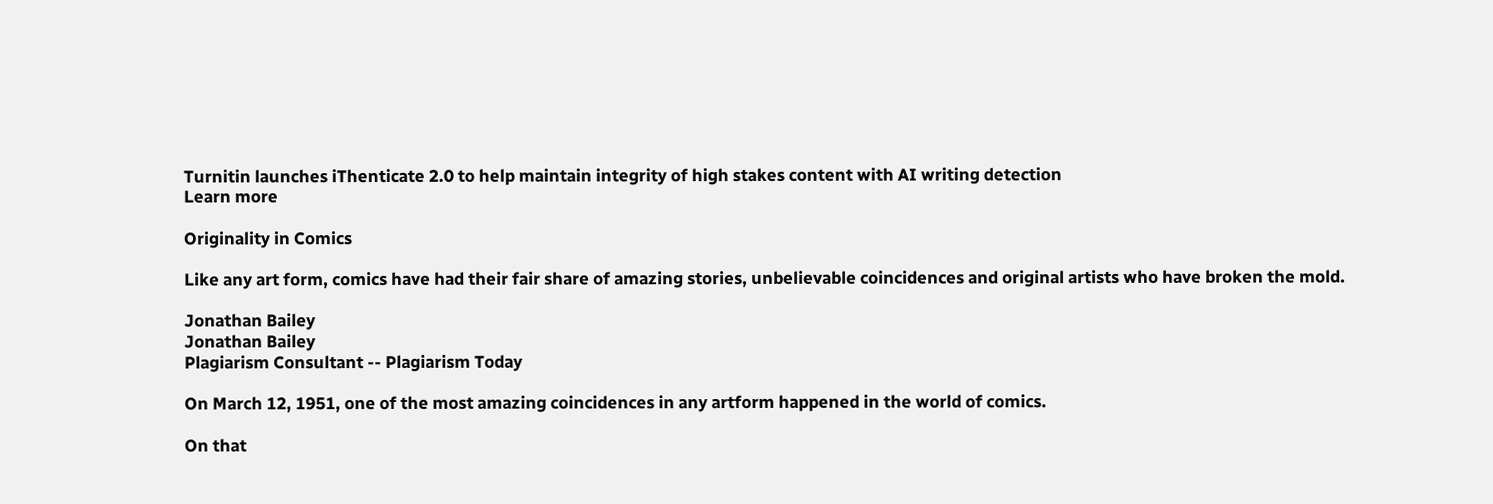Turnitin launches iThenticate 2.0 to help maintain integrity of high stakes content with AI writing detection
Learn more

Originality in Comics

Like any art form, comics have had their fair share of amazing stories, unbelievable coincidences and original artists who have broken the mold.

Jonathan Bailey
Jonathan Bailey
Plagiarism Consultant -- Plagiarism Today

On March 12, 1951, one of the most amazing coincidences in any artform happened in the world of comics.

On that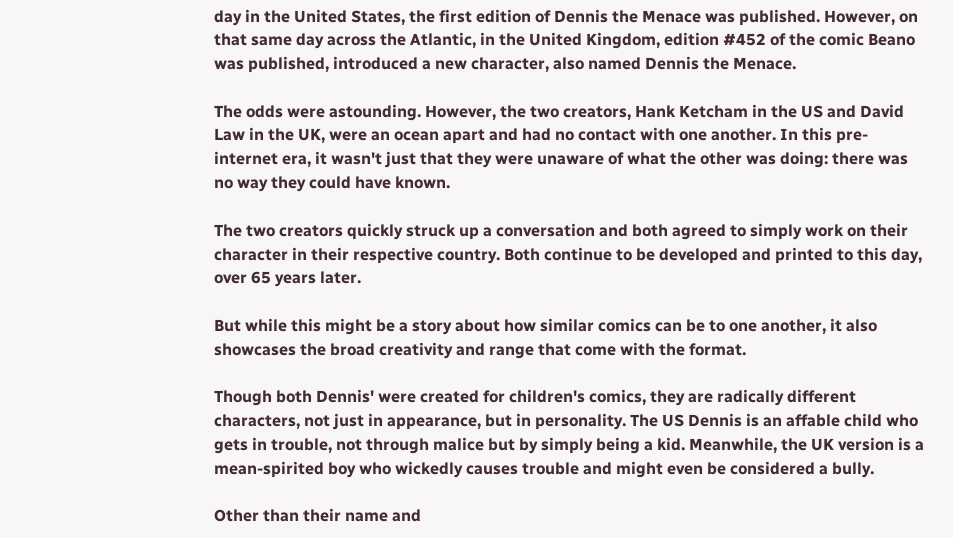day in the United States, the first edition of Dennis the Menace was published. However, on that same day across the Atlantic, in the United Kingdom, edition #452 of the comic Beano was published, introduced a new character, also named Dennis the Menace.

The odds were astounding. However, the two creators, Hank Ketcham in the US and David Law in the UK, were an ocean apart and had no contact with one another. In this pre-internet era, it wasn't just that they were unaware of what the other was doing: there was no way they could have known.

The two creators quickly struck up a conversation and both agreed to simply work on their character in their respective country. Both continue to be developed and printed to this day, over 65 years later.

But while this might be a story about how similar comics can be to one another, it also showcases the broad creativity and range that come with the format.

Though both Dennis' were created for children's comics, they are radically different characters, not just in appearance, but in personality. The US Dennis is an affable child who gets in trouble, not through malice but by simply being a kid. Meanwhile, the UK version is a mean-spirited boy who wickedly causes trouble and might even be considered a bully.

Other than their name and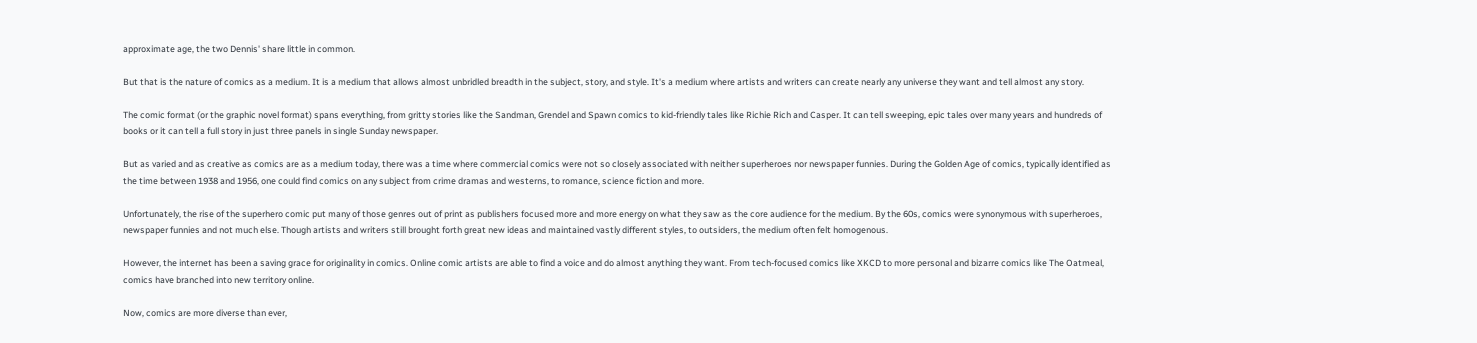approximate age, the two Dennis' share little in common.

But that is the nature of comics as a medium. It is a medium that allows almost unbridled breadth in the subject, story, and style. It's a medium where artists and writers can create nearly any universe they want and tell almost any story.

The comic format (or the graphic novel format) spans everything, from gritty stories like the Sandman, Grendel and Spawn comics to kid-friendly tales like Richie Rich and Casper. It can tell sweeping, epic tales over many years and hundreds of books or it can tell a full story in just three panels in single Sunday newspaper.

But as varied and as creative as comics are as a medium today, there was a time where commercial comics were not so closely associated with neither superheroes nor newspaper funnies. During the Golden Age of comics, typically identified as the time between 1938 and 1956, one could find comics on any subject from crime dramas and westerns, to romance, science fiction and more.

Unfortunately, the rise of the superhero comic put many of those genres out of print as publishers focused more and more energy on what they saw as the core audience for the medium. By the 60s, comics were synonymous with superheroes, newspaper funnies and not much else. Though artists and writers still brought forth great new ideas and maintained vastly different styles, to outsiders, the medium often felt homogenous.

However, the internet has been a saving grace for originality in comics. Online comic artists are able to find a voice and do almost anything they want. From tech-focused comics like XKCD to more personal and bizarre comics like The Oatmeal, comics have branched into new territory online.

Now, comics are more diverse than ever,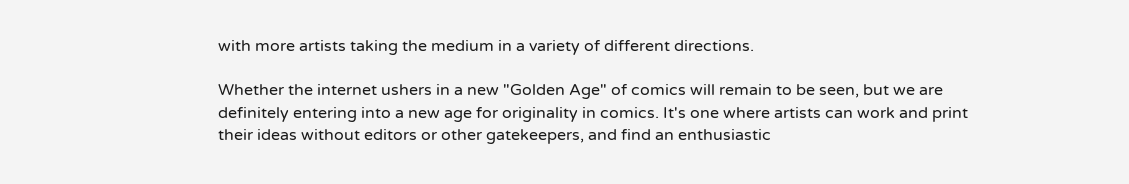with more artists taking the medium in a variety of different directions.

Whether the internet ushers in a new "Golden Age" of comics will remain to be seen, but we are definitely entering into a new age for originality in comics. It's one where artists can work and print their ideas without editors or other gatekeepers, and find an enthusiastic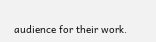audience for their work.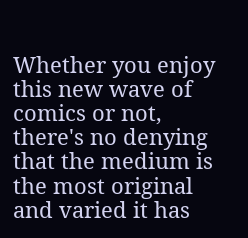Whether you enjoy this new wave of comics or not, there's no denying that the medium is the most original and varied it has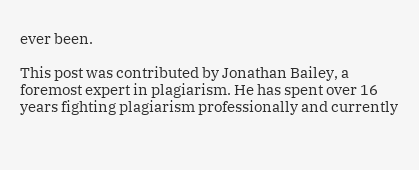ever been.

This post was contributed by Jonathan Bailey, a foremost expert in plagiarism. He has spent over 16 years fighting plagiarism professionally and currently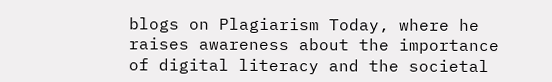blogs on Plagiarism Today, where he raises awareness about the importance of digital literacy and the societal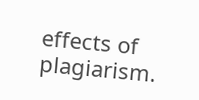effects of plagiarism.